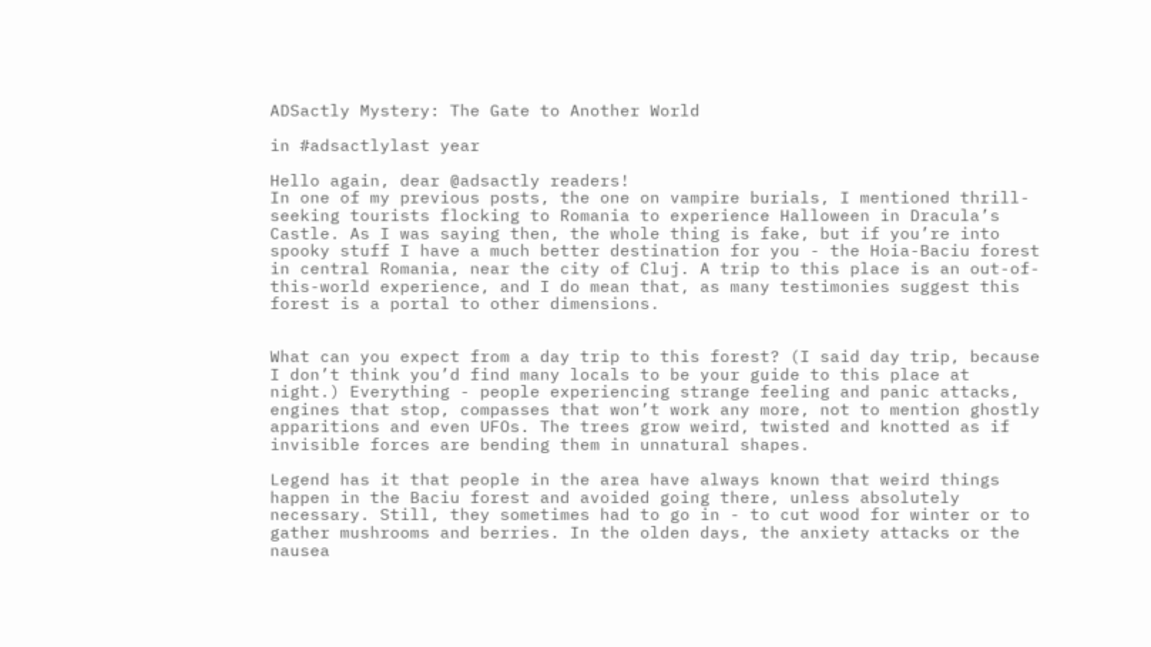ADSactly Mystery: The Gate to Another World

in #adsactlylast year

Hello again, dear @adsactly readers!
In one of my previous posts, the one on vampire burials, I mentioned thrill-seeking tourists flocking to Romania to experience Halloween in Dracula’s Castle. As I was saying then, the whole thing is fake, but if you’re into spooky stuff I have a much better destination for you - the Hoia-Baciu forest in central Romania, near the city of Cluj. A trip to this place is an out-of-this-world experience, and I do mean that, as many testimonies suggest this forest is a portal to other dimensions.


What can you expect from a day trip to this forest? (I said day trip, because I don’t think you’d find many locals to be your guide to this place at night.) Everything - people experiencing strange feeling and panic attacks, engines that stop, compasses that won’t work any more, not to mention ghostly apparitions and even UFOs. The trees grow weird, twisted and knotted as if invisible forces are bending them in unnatural shapes.

Legend has it that people in the area have always known that weird things happen in the Baciu forest and avoided going there, unless absolutely necessary. Still, they sometimes had to go in - to cut wood for winter or to gather mushrooms and berries. In the olden days, the anxiety attacks or the nausea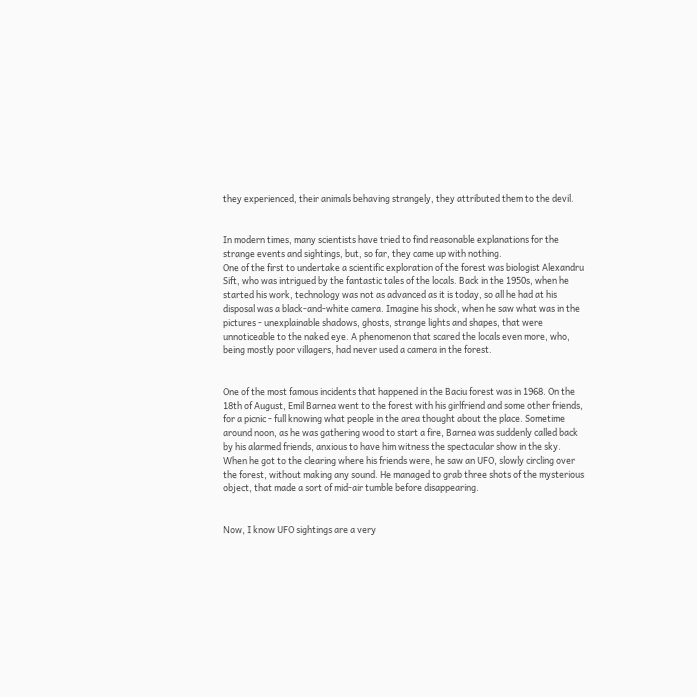they experienced, their animals behaving strangely, they attributed them to the devil.


In modern times, many scientists have tried to find reasonable explanations for the strange events and sightings, but, so far, they came up with nothing.
One of the first to undertake a scientific exploration of the forest was biologist Alexandru Sift, who was intrigued by the fantastic tales of the locals. Back in the 1950s, when he started his work, technology was not as advanced as it is today, so all he had at his disposal was a black-and-white camera. Imagine his shock, when he saw what was in the pictures - unexplainable shadows, ghosts, strange lights and shapes, that were unnoticeable to the naked eye. A phenomenon that scared the locals even more, who, being mostly poor villagers, had never used a camera in the forest.


One of the most famous incidents that happened in the Baciu forest was in 1968. On the 18th of August, Emil Barnea went to the forest with his girlfriend and some other friends, for a picnic - full knowing what people in the area thought about the place. Sometime around noon, as he was gathering wood to start a fire, Barnea was suddenly called back by his alarmed friends, anxious to have him witness the spectacular show in the sky. When he got to the clearing where his friends were, he saw an UFO, slowly circling over the forest, without making any sound. He managed to grab three shots of the mysterious object, that made a sort of mid-air tumble before disappearing.


Now, I know UFO sightings are a very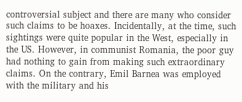controversial subject and there are many who consider such claims to be hoaxes. Incidentally, at the time, such sightings were quite popular in the West, especially in the US. However, in communist Romania, the poor guy had nothing to gain from making such extraordinary claims. On the contrary, Emil Barnea was employed with the military and his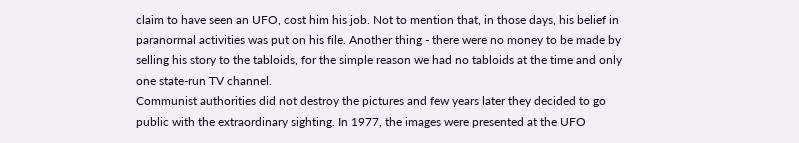claim to have seen an UFO, cost him his job. Not to mention that, in those days, his belief in paranormal activities was put on his file. Another thing - there were no money to be made by selling his story to the tabloids, for the simple reason we had no tabloids at the time and only one state-run TV channel.
Communist authorities did not destroy the pictures and few years later they decided to go public with the extraordinary sighting. In 1977, the images were presented at the UFO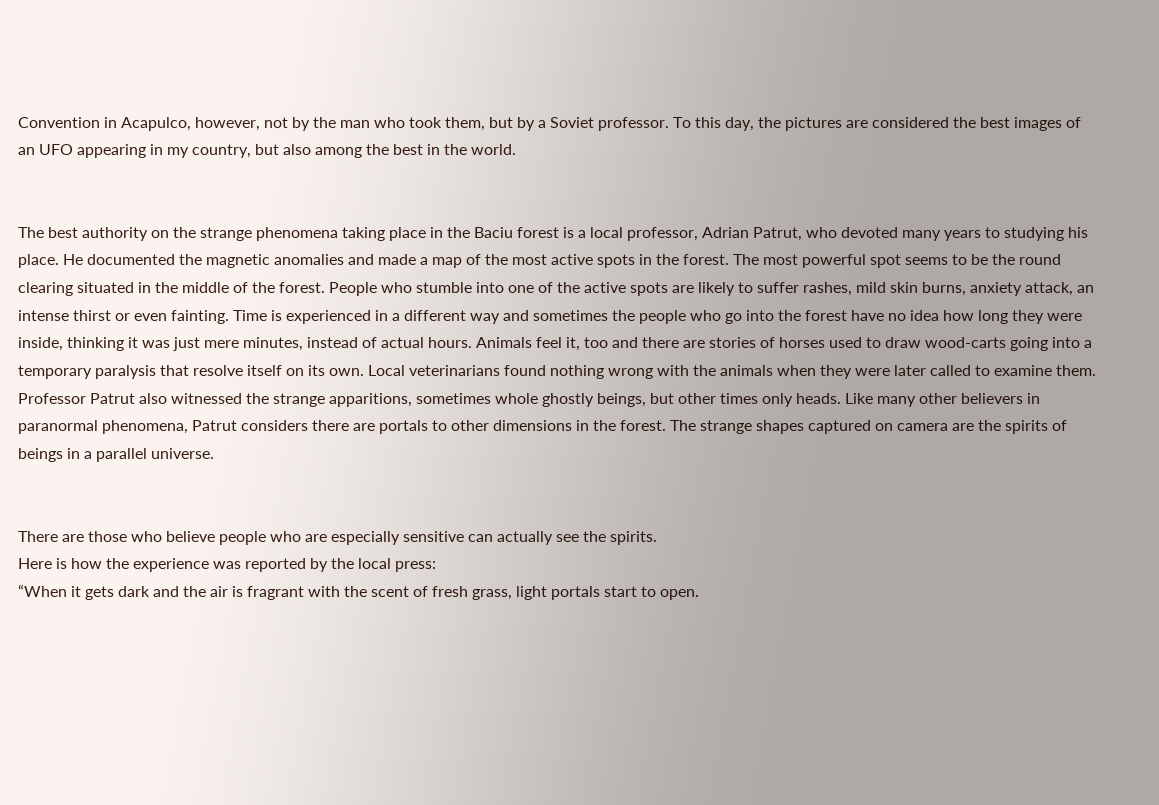Convention in Acapulco, however, not by the man who took them, but by a Soviet professor. To this day, the pictures are considered the best images of an UFO appearing in my country, but also among the best in the world.


The best authority on the strange phenomena taking place in the Baciu forest is a local professor, Adrian Patrut, who devoted many years to studying his place. He documented the magnetic anomalies and made a map of the most active spots in the forest. The most powerful spot seems to be the round clearing situated in the middle of the forest. People who stumble into one of the active spots are likely to suffer rashes, mild skin burns, anxiety attack, an intense thirst or even fainting. Time is experienced in a different way and sometimes the people who go into the forest have no idea how long they were inside, thinking it was just mere minutes, instead of actual hours. Animals feel it, too and there are stories of horses used to draw wood-carts going into a temporary paralysis that resolve itself on its own. Local veterinarians found nothing wrong with the animals when they were later called to examine them.
Professor Patrut also witnessed the strange apparitions, sometimes whole ghostly beings, but other times only heads. Like many other believers in paranormal phenomena, Patrut considers there are portals to other dimensions in the forest. The strange shapes captured on camera are the spirits of beings in a parallel universe.


There are those who believe people who are especially sensitive can actually see the spirits.
Here is how the experience was reported by the local press:
“When it gets dark and the air is fragrant with the scent of fresh grass, light portals start to open.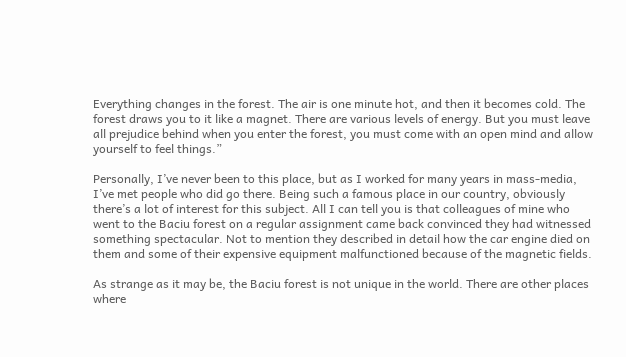Everything changes in the forest. The air is one minute hot, and then it becomes cold. The forest draws you to it like a magnet. There are various levels of energy. But you must leave all prejudice behind when you enter the forest, you must come with an open mind and allow yourself to feel things.”

Personally, I’ve never been to this place, but as I worked for many years in mass-media, I’ve met people who did go there. Being such a famous place in our country, obviously there’s a lot of interest for this subject. All I can tell you is that colleagues of mine who went to the Baciu forest on a regular assignment came back convinced they had witnessed something spectacular. Not to mention they described in detail how the car engine died on them and some of their expensive equipment malfunctioned because of the magnetic fields.

As strange as it may be, the Baciu forest is not unique in the world. There are other places where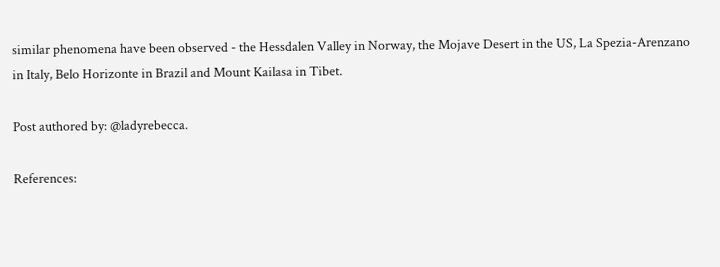similar phenomena have been observed - the Hessdalen Valley in Norway, the Mojave Desert in the US, La Spezia-Arenzano in Italy, Belo Horizonte in Brazil and Mount Kailasa in Tibet.

Post authored by: @ladyrebecca.

References: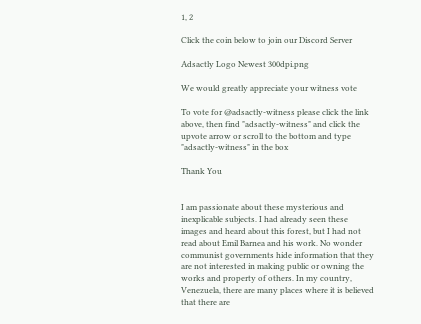1, 2

Click the coin below to join our Discord Server

Adsactly Logo Newest 300dpi.png

We would greatly appreciate your witness vote

To vote for @adsactly-witness please click the link above, then find "adsactly-witness" and click the upvote arrow or scroll to the bottom and type "adsactly-witness" in the box

Thank You


I am passionate about these mysterious and inexplicable subjects. I had already seen these images and heard about this forest, but I had not read about Emil Barnea and his work. No wonder communist governments hide information that they are not interested in making public or owning the works and property of others. In my country, Venezuela, there are many places where it is believed that there are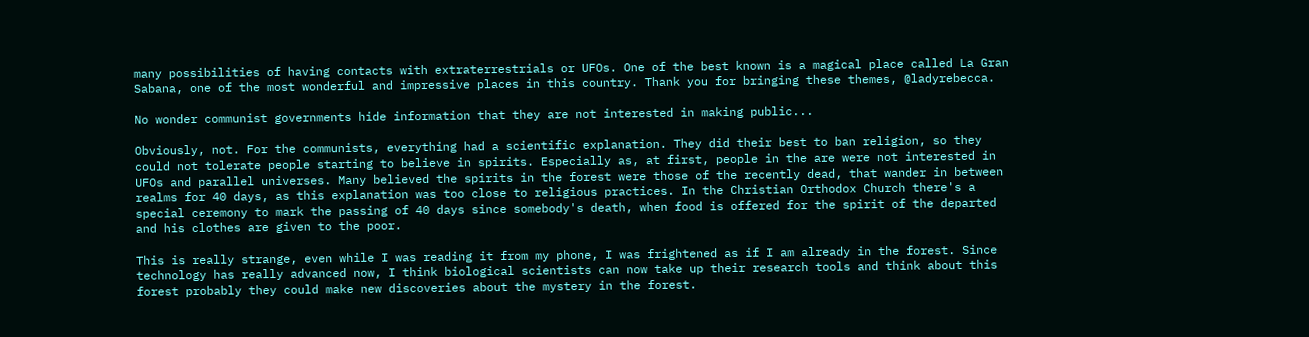many possibilities of having contacts with extraterrestrials or UFOs. One of the best known is a magical place called La Gran Sabana, one of the most wonderful and impressive places in this country. Thank you for bringing these themes, @ladyrebecca.

No wonder communist governments hide information that they are not interested in making public...

Obviously, not. For the communists, everything had a scientific explanation. They did their best to ban religion, so they could not tolerate people starting to believe in spirits. Especially as, at first, people in the are were not interested in UFOs and parallel universes. Many believed the spirits in the forest were those of the recently dead, that wander in between realms for 40 days, as this explanation was too close to religious practices. In the Christian Orthodox Church there's a special ceremony to mark the passing of 40 days since somebody's death, when food is offered for the spirit of the departed and his clothes are given to the poor.

This is really strange, even while I was reading it from my phone, I was frightened as if I am already in the forest. Since technology has really advanced now, I think biological scientists can now take up their research tools and think about this forest probably they could make new discoveries about the mystery in the forest.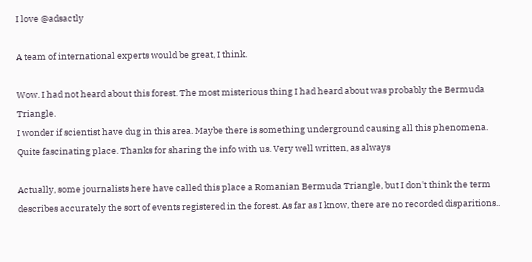I love @adsactly

A team of international experts would be great, I think.

Wow. I had not heard about this forest. The most misterious thing I had heard about was probably the Bermuda Triangle.
I wonder if scientist have dug in this area. Maybe there is something underground causing all this phenomena.
Quite fascinating place. Thanks for sharing the info with us. Very well written, as always

Actually, some journalists here have called this place a Romanian Bermuda Triangle, but I don't think the term describes accurately the sort of events registered in the forest. As far as I know, there are no recorded disparitions..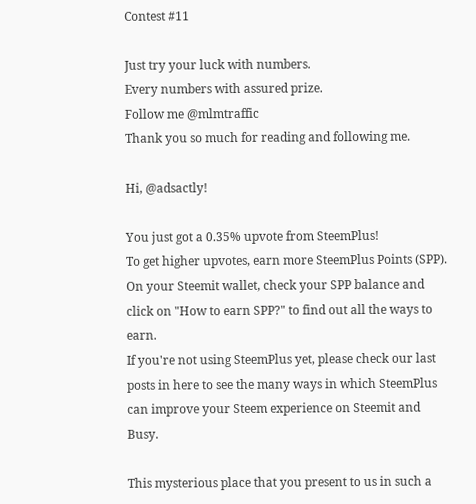Contest #11

Just try your luck with numbers.
Every numbers with assured prize.
Follow me @mlmtraffic
Thank you so much for reading and following me.

Hi, @adsactly!

You just got a 0.35% upvote from SteemPlus!
To get higher upvotes, earn more SteemPlus Points (SPP). On your Steemit wallet, check your SPP balance and click on "How to earn SPP?" to find out all the ways to earn.
If you're not using SteemPlus yet, please check our last posts in here to see the many ways in which SteemPlus can improve your Steem experience on Steemit and Busy.

This mysterious place that you present to us in such a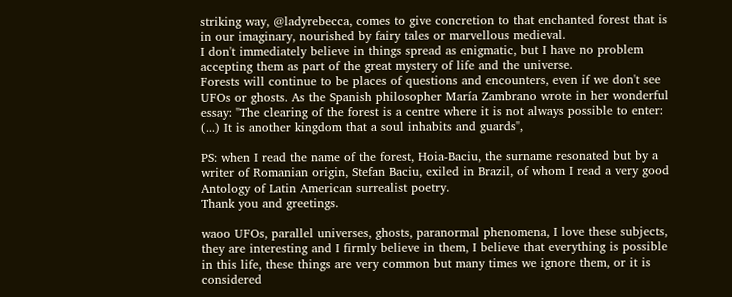striking way, @ladyrebecca, comes to give concretion to that enchanted forest that is in our imaginary, nourished by fairy tales or marvellous medieval.
I don't immediately believe in things spread as enigmatic, but I have no problem accepting them as part of the great mystery of life and the universe.
Forests will continue to be places of questions and encounters, even if we don't see UFOs or ghosts. As the Spanish philosopher María Zambrano wrote in her wonderful essay: "The clearing of the forest is a centre where it is not always possible to enter: (...) It is another kingdom that a soul inhabits and guards",

PS: when I read the name of the forest, Hoia-Baciu, the surname resonated but by a writer of Romanian origin, Stefan Baciu, exiled in Brazil, of whom I read a very good Antology of Latin American surrealist poetry.
Thank you and greetings.

waoo UFOs, parallel universes, ghosts, paranormal phenomena, I love these subjects, they are interesting and I firmly believe in them, I believe that everything is possible in this life, these things are very common but many times we ignore them, or it is considered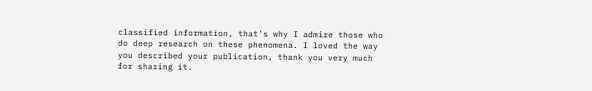classified information, that's why I admire those who do deep research on these phenomena. I loved the way you described your publication, thank you very much for sharing it.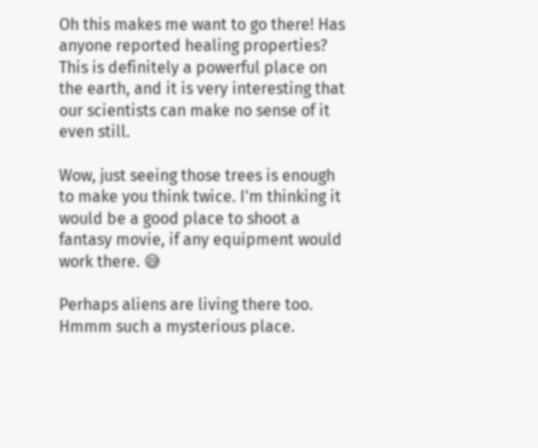Oh this makes me want to go there! Has anyone reported healing properties? This is definitely a powerful place on the earth, and it is very interesting that our scientists can make no sense of it even still.

Wow, just seeing those trees is enough to make you think twice. I'm thinking it would be a good place to shoot a fantasy movie, if any equipment would work there. 😅

Perhaps aliens are living there too. Hmmm such a mysterious place.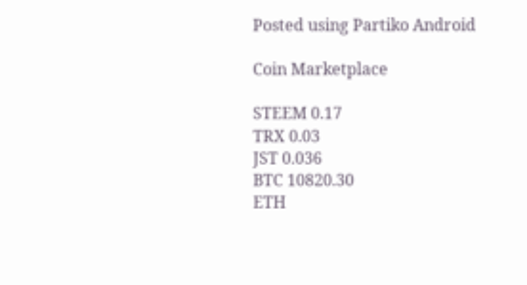Posted using Partiko Android

Coin Marketplace

STEEM 0.17
TRX 0.03
JST 0.036
BTC 10820.30
ETH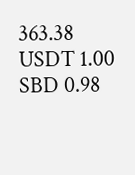363.38
USDT 1.00
SBD 0.98